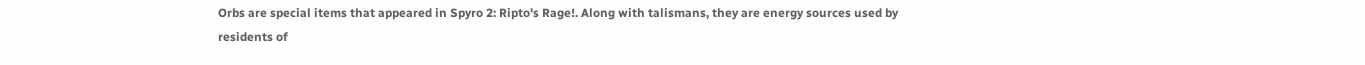Orbs are special items that appeared in Spyro 2: Ripto's Rage!. Along with talismans, they are energy sources used by residents of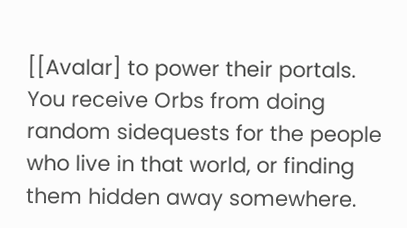[[Avalar] to power their portals. You receive Orbs from doing random sidequests for the people who live in that world, or finding them hidden away somewhere.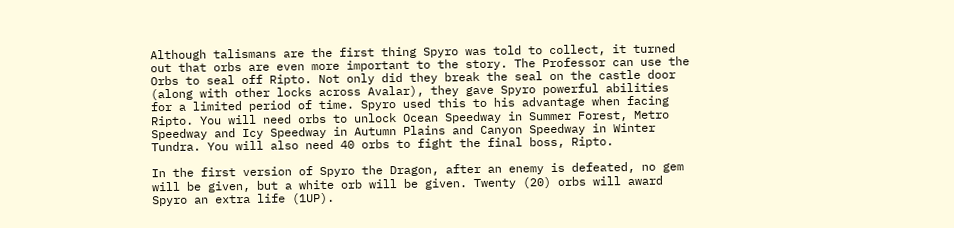Although talismans are the first thing Spyro was told to collect, it turned out that orbs are even more important to the story. The Professor can use the Orbs to seal off Ripto. Not only did they break the seal on the castle door (along with other locks across Avalar), they gave Spyro powerful abilities for a limited period of time. Spyro used this to his advantage when facing Ripto. You will need orbs to unlock Ocean Speedway in Summer Forest, Metro Speedway and Icy Speedway in Autumn Plains and Canyon Speedway in Winter Tundra. You will also need 40 orbs to fight the final boss, Ripto.

In the first version of Spyro the Dragon, after an enemy is defeated, no gem will be given, but a white orb will be given. Twenty (20) orbs will award Spyro an extra life (1UP).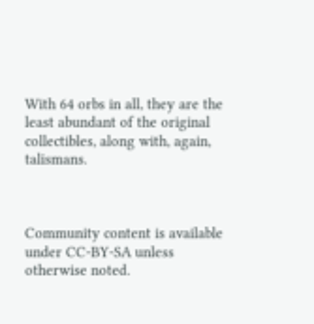With 64 orbs in all, they are the least abundant of the original collectibles, along with, again, talismans.



Community content is available under CC-BY-SA unless otherwise noted.